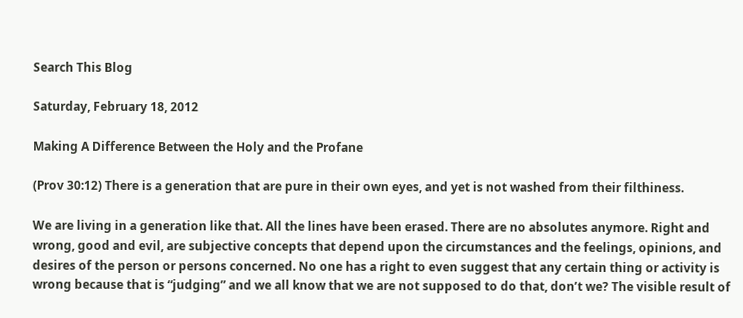Search This Blog

Saturday, February 18, 2012

Making A Difference Between the Holy and the Profane

(Prov 30:12) There is a generation that are pure in their own eyes, and yet is not washed from their filthiness.

We are living in a generation like that. All the lines have been erased. There are no absolutes anymore. Right and wrong, good and evil, are subjective concepts that depend upon the circumstances and the feelings, opinions, and desires of the person or persons concerned. No one has a right to even suggest that any certain thing or activity is wrong because that is “judging” and we all know that we are not supposed to do that, don’t we? The visible result of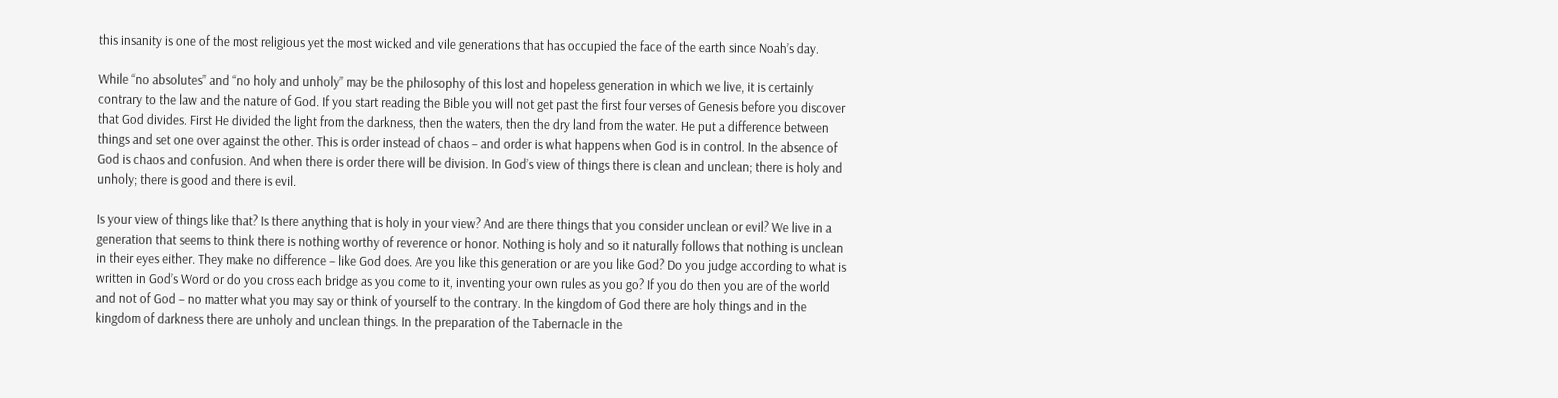this insanity is one of the most religious yet the most wicked and vile generations that has occupied the face of the earth since Noah’s day.

While “no absolutes” and “no holy and unholy” may be the philosophy of this lost and hopeless generation in which we live, it is certainly contrary to the law and the nature of God. If you start reading the Bible you will not get past the first four verses of Genesis before you discover that God divides. First He divided the light from the darkness, then the waters, then the dry land from the water. He put a difference between things and set one over against the other. This is order instead of chaos – and order is what happens when God is in control. In the absence of God is chaos and confusion. And when there is order there will be division. In God’s view of things there is clean and unclean; there is holy and unholy; there is good and there is evil.

Is your view of things like that? Is there anything that is holy in your view? And are there things that you consider unclean or evil? We live in a generation that seems to think there is nothing worthy of reverence or honor. Nothing is holy and so it naturally follows that nothing is unclean in their eyes either. They make no difference – like God does. Are you like this generation or are you like God? Do you judge according to what is written in God’s Word or do you cross each bridge as you come to it, inventing your own rules as you go? If you do then you are of the world and not of God – no matter what you may say or think of yourself to the contrary. In the kingdom of God there are holy things and in the kingdom of darkness there are unholy and unclean things. In the preparation of the Tabernacle in the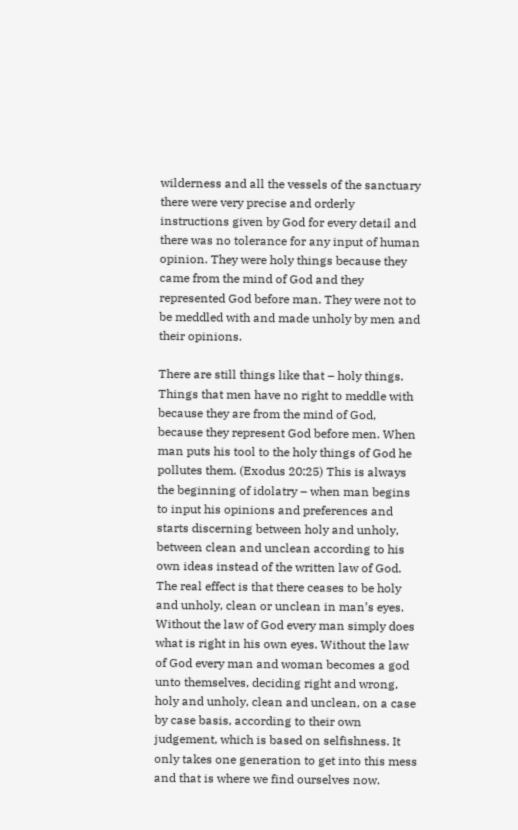wilderness and all the vessels of the sanctuary there were very precise and orderly instructions given by God for every detail and there was no tolerance for any input of human opinion. They were holy things because they came from the mind of God and they represented God before man. They were not to be meddled with and made unholy by men and their opinions.

There are still things like that – holy things. Things that men have no right to meddle with because they are from the mind of God, because they represent God before men. When man puts his tool to the holy things of God he pollutes them. (Exodus 20:25) This is always the beginning of idolatry – when man begins to input his opinions and preferences and starts discerning between holy and unholy, between clean and unclean according to his own ideas instead of the written law of God. The real effect is that there ceases to be holy and unholy, clean or unclean in man’s eyes. Without the law of God every man simply does what is right in his own eyes. Without the law of God every man and woman becomes a god unto themselves, deciding right and wrong, holy and unholy, clean and unclean, on a case by case basis, according to their own judgement, which is based on selfishness. It only takes one generation to get into this mess and that is where we find ourselves now.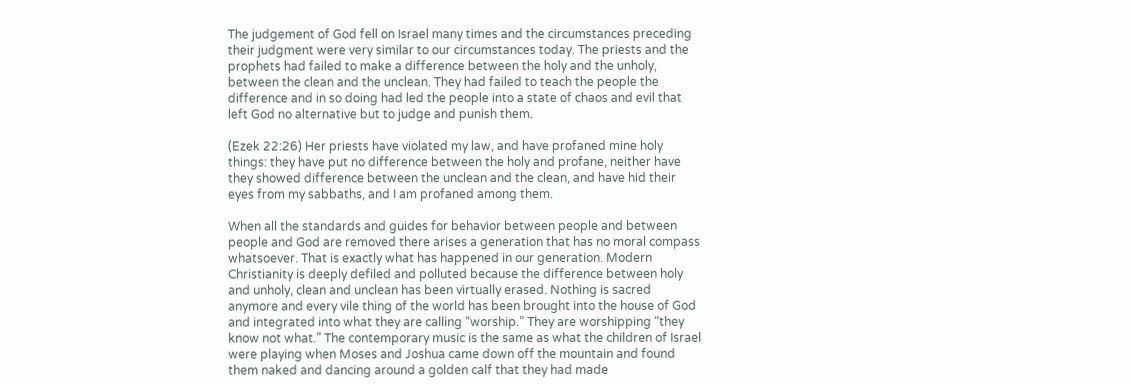The judgement of God fell on Israel many times and the circumstances preceding their judgment were very similar to our circumstances today. The priests and the prophets had failed to make a difference between the holy and the unholy, between the clean and the unclean. They had failed to teach the people the difference and in so doing had led the people into a state of chaos and evil that left God no alternative but to judge and punish them.

(Ezek 22:26) Her priests have violated my law, and have profaned mine holy things: they have put no difference between the holy and profane, neither have they showed difference between the unclean and the clean, and have hid their eyes from my sabbaths, and I am profaned among them.

When all the standards and guides for behavior between people and between people and God are removed there arises a generation that has no moral compass whatsoever. That is exactly what has happened in our generation. Modern Christianity is deeply defiled and polluted because the difference between holy and unholy, clean and unclean has been virtually erased. Nothing is sacred anymore and every vile thing of the world has been brought into the house of God and integrated into what they are calling “worship.” They are worshipping “they know not what.” The contemporary music is the same as what the children of Israel were playing when Moses and Joshua came down off the mountain and found them naked and dancing around a golden calf that they had made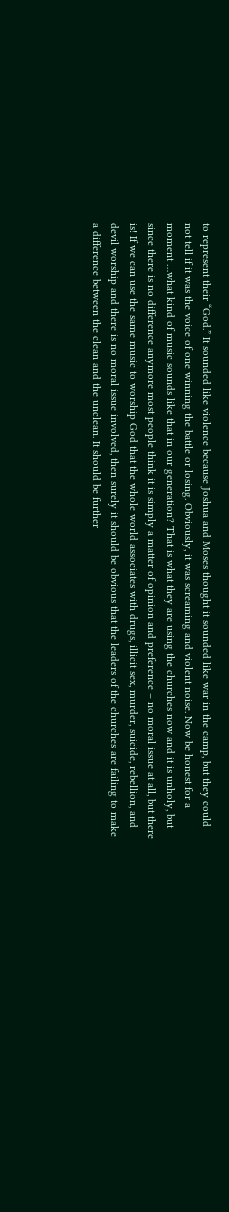to represent their “God.” It sounded like violence because Joshua and Moses thought it sounded like war in the camp, but they could not tell if it was the voice of one winning the battle or losing. Obviously, it was screaming and violent noise. Now be honest for a moment …what kind of music sounds like that in our generation? That is what they are using the churches now and it is unholy, but since there is no difference anymore most people think it is simply a matter of opinion and preference – no moral issue at all, but there is! If we can use the same music to worship God that the whole world associates with drugs, illicit sex, murder, suicide, rebellion, and devil worship and there is no moral issue involved, then surely it should be obvious that the leaders of the churches are failing to make a difference between the clean and the unclean. It should be further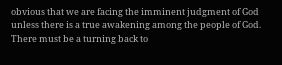obvious that we are facing the imminent judgment of God unless there is a true awakening among the people of God. There must be a turning back to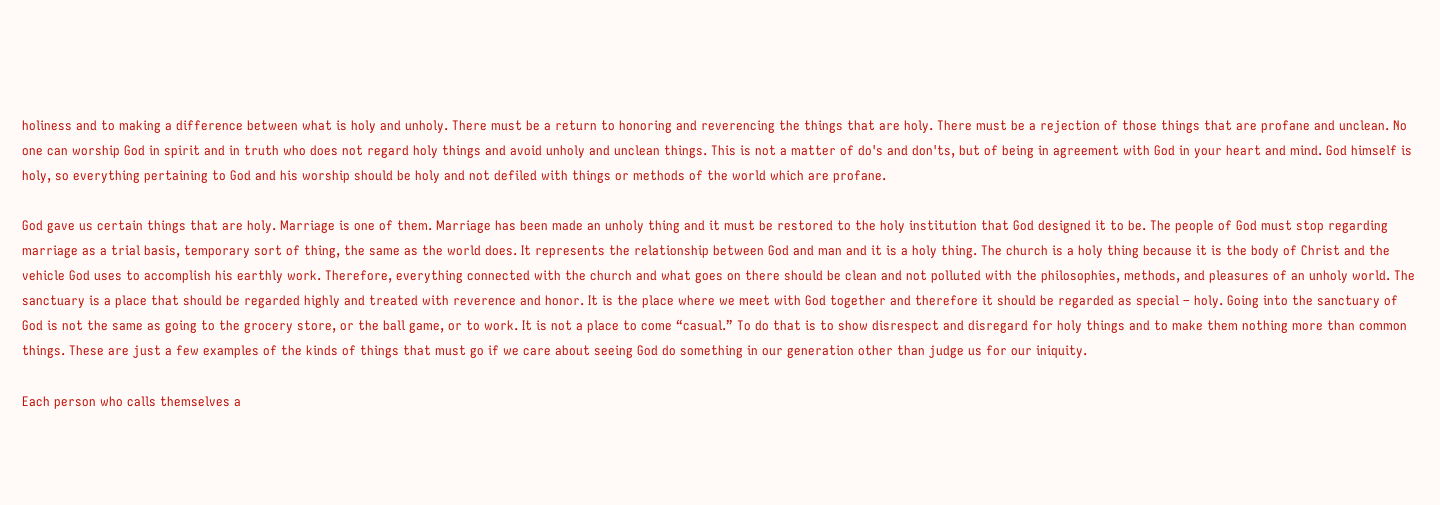holiness and to making a difference between what is holy and unholy. There must be a return to honoring and reverencing the things that are holy. There must be a rejection of those things that are profane and unclean. No one can worship God in spirit and in truth who does not regard holy things and avoid unholy and unclean things. This is not a matter of do's and don'ts, but of being in agreement with God in your heart and mind. God himself is holy, so everything pertaining to God and his worship should be holy and not defiled with things or methods of the world which are profane.

God gave us certain things that are holy. Marriage is one of them. Marriage has been made an unholy thing and it must be restored to the holy institution that God designed it to be. The people of God must stop regarding marriage as a trial basis, temporary sort of thing, the same as the world does. It represents the relationship between God and man and it is a holy thing. The church is a holy thing because it is the body of Christ and the vehicle God uses to accomplish his earthly work. Therefore, everything connected with the church and what goes on there should be clean and not polluted with the philosophies, methods, and pleasures of an unholy world. The sanctuary is a place that should be regarded highly and treated with reverence and honor. It is the place where we meet with God together and therefore it should be regarded as special – holy. Going into the sanctuary of God is not the same as going to the grocery store, or the ball game, or to work. It is not a place to come “casual.” To do that is to show disrespect and disregard for holy things and to make them nothing more than common things. These are just a few examples of the kinds of things that must go if we care about seeing God do something in our generation other than judge us for our iniquity.

Each person who calls themselves a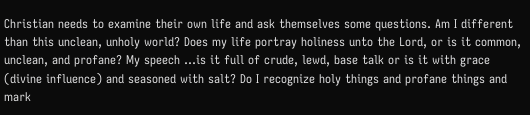Christian needs to examine their own life and ask themselves some questions. Am I different than this unclean, unholy world? Does my life portray holiness unto the Lord, or is it common, unclean, and profane? My speech …is it full of crude, lewd, base talk or is it with grace (divine influence) and seasoned with salt? Do I recognize holy things and profane things and mark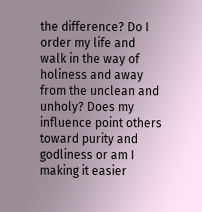the difference? Do I order my life and walk in the way of holiness and away from the unclean and unholy? Does my influence point others toward purity and godliness or am I making it easier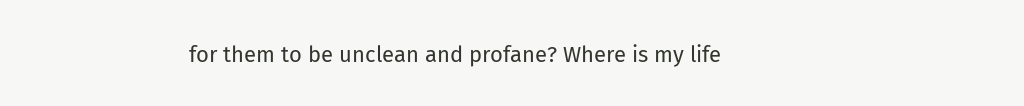for them to be unclean and profane? Where is my life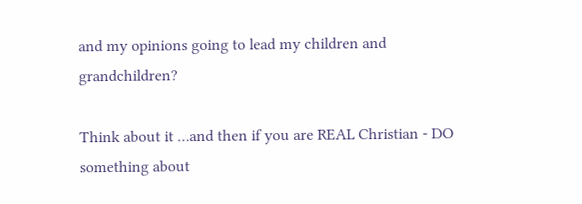and my opinions going to lead my children and grandchildren?

Think about it …and then if you are REAL Christian - DO something about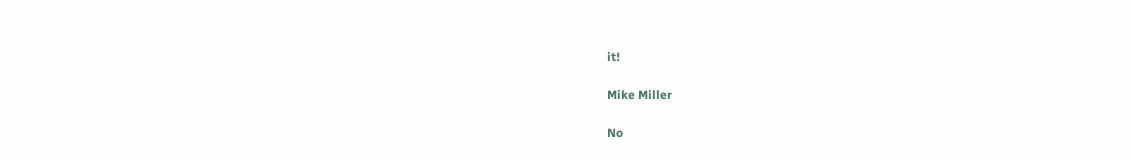it!

Mike Miller

No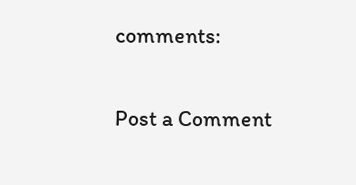comments:

Post a Comment